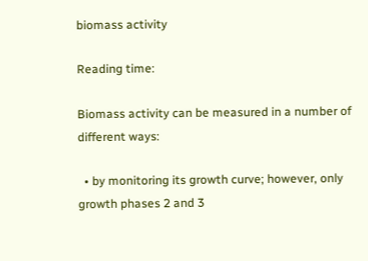biomass activity

Reading time:

Biomass activity can be measured in a number of different ways:

  • by monitoring its growth curve; however, only growth phases 2 and 3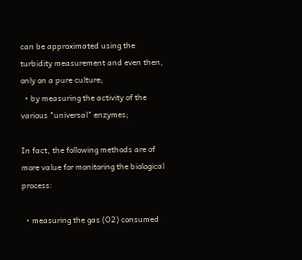can be approximated using the turbidity measurement and even then, only on a pure culture;
  • by measuring the activity of the various "universal" enzymes;

In fact, the following methods are of more value for monitoring the biological process:

  • measuring the gas (O2) consumed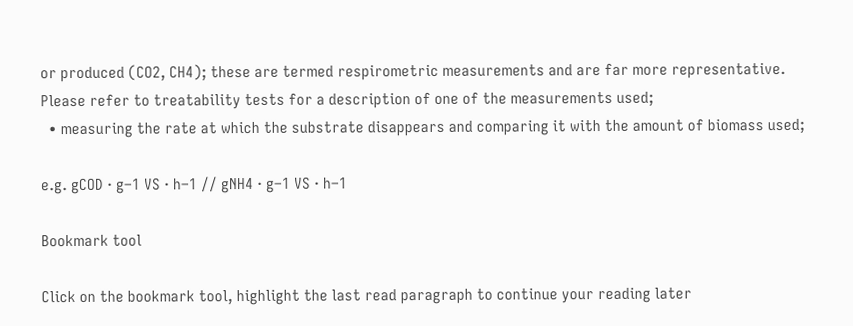or produced (CO2, CH4); these are termed respirometric measurements and are far more representative. Please refer to treatability tests for a description of one of the measurements used;
  • measuring the rate at which the substrate disappears and comparing it with the amount of biomass used;

e.g. gCOD · g–1 VS · h–1 // gNH4 · g–1 VS · h–1

Bookmark tool

Click on the bookmark tool, highlight the last read paragraph to continue your reading later